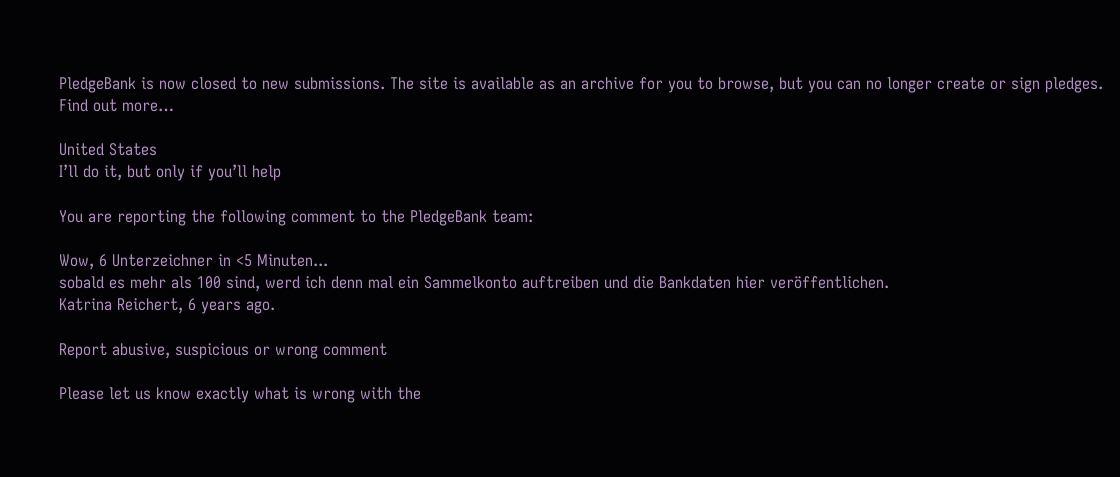PledgeBank is now closed to new submissions. The site is available as an archive for you to browse, but you can no longer create or sign pledges. Find out more…

United States
I’ll do it, but only if you’ll help

You are reporting the following comment to the PledgeBank team:

Wow, 6 Unterzeichner in <5 Minuten...
sobald es mehr als 100 sind, werd ich denn mal ein Sammelkonto auftreiben und die Bankdaten hier veröffentlichen.
Katrina Reichert, 6 years ago.

Report abusive, suspicious or wrong comment

Please let us know exactly what is wrong with the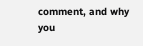comment, and why you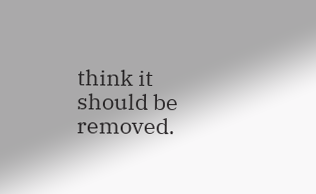think it should be removed.